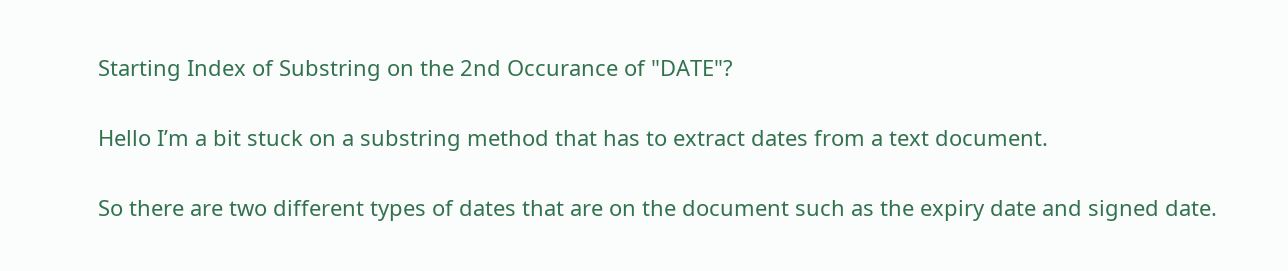Starting Index of Substring on the 2nd Occurance of "DATE"?

Hello I’m a bit stuck on a substring method that has to extract dates from a text document.

So there are two different types of dates that are on the document such as the expiry date and signed date.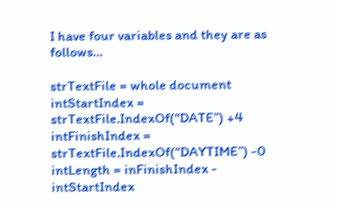I have four variables and they are as follows…

strTextFile = whole document
intStartIndex = strTextFile.IndexOf(“DATE”) +4
intFinishIndex = strTextFile.IndexOf(“DAYTIME”) -0
intLength = inFinishIndex - intStartIndex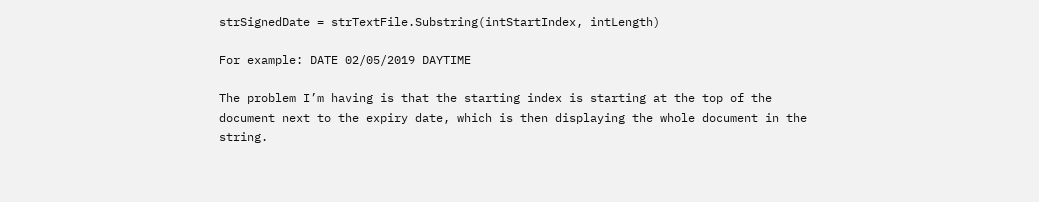strSignedDate = strTextFile.Substring(intStartIndex, intLength)

For example: DATE 02/05/2019 DAYTIME

The problem I’m having is that the starting index is starting at the top of the document next to the expiry date, which is then displaying the whole document in the string.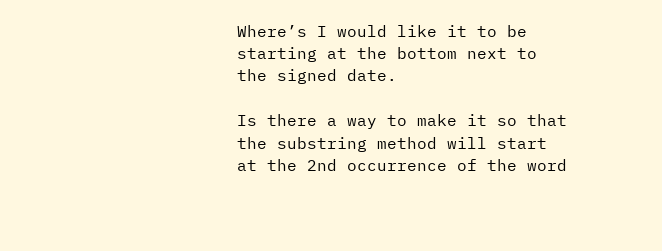Where’s I would like it to be starting at the bottom next to the signed date.

Is there a way to make it so that the substring method will start at the 2nd occurrence of the word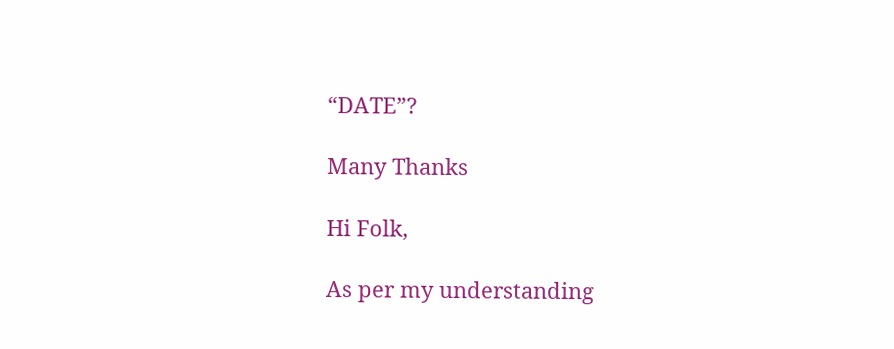“DATE”?

Many Thanks

Hi Folk,

As per my understanding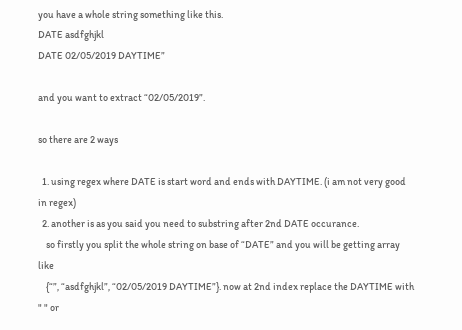you have a whole string something like this.
DATE asdfghjkl
DATE 02/05/2019 DAYTIME”

and you want to extract “02/05/2019”.

so there are 2 ways

  1. using regex where DATE is start word and ends with DAYTIME. (i am not very good in regex)
  2. another is as you said you need to substring after 2nd DATE occurance.
    so firstly you split the whole string on base of “DATE” and you will be getting array like
    {“”, “asdfghjkl”, “02/05/2019 DAYTIME”}. now at 2nd index replace the DAYTIME with " " or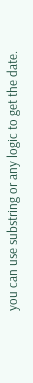you can use substring or any logic to get the date.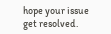hope your issue get resolved.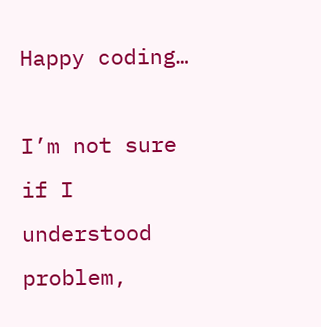Happy coding…

I’m not sure if I understood problem,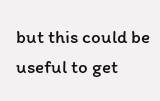but this could be useful to get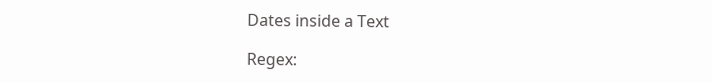Dates inside a Text

Regex: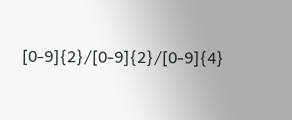[0-9]{2}/[0-9]{2}/[0-9]{4}